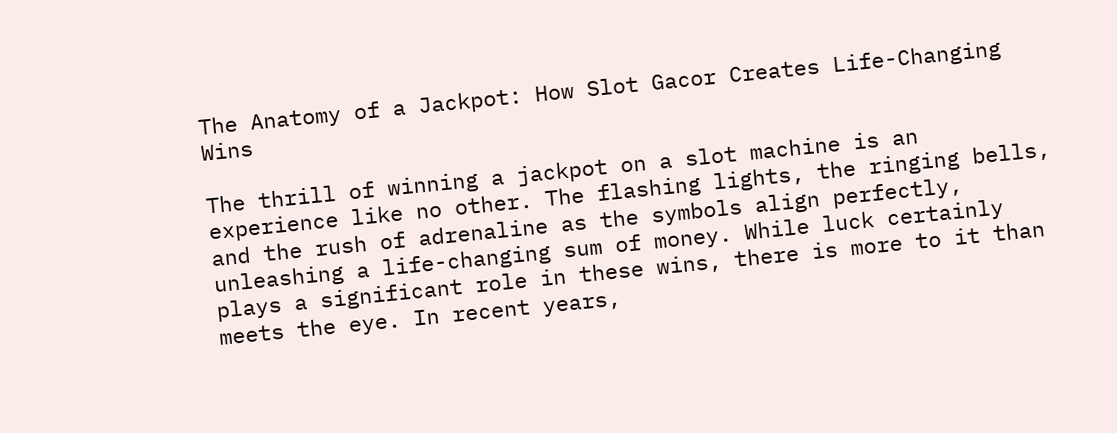The Anatomy of a Jackpot: How Slot Gacor Creates Life-Changing Wins

The thrill of winning a jackpot on a slot machine is an experience like no other. The flashing lights, the ringing bells, and the rush of adrenaline as the symbols align perfectly, unleashing a life-changing sum of money. While luck certainly plays a significant role in these wins, there is more to it than meets the eye. In recent years,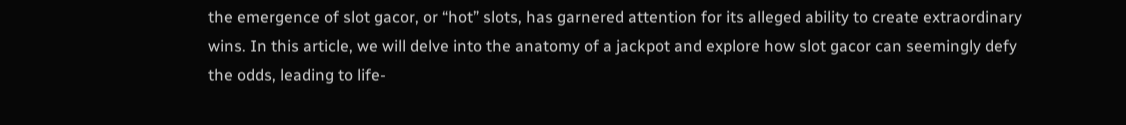the emergence of slot gacor, or “hot” slots, has garnered attention for its alleged ability to create extraordinary wins. In this article, we will delve into the anatomy of a jackpot and explore how slot gacor can seemingly defy the odds, leading to life-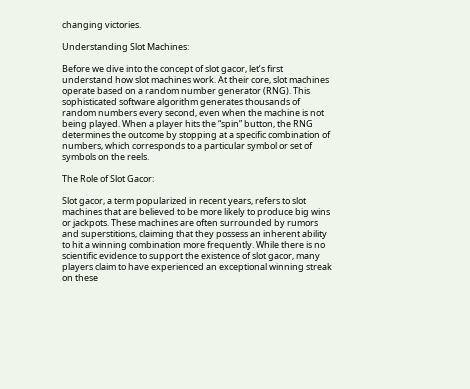changing victories.

Understanding Slot Machines:

Before we dive into the concept of slot gacor, let’s first understand how slot machines work. At their core, slot machines operate based on a random number generator (RNG). This sophisticated software algorithm generates thousands of random numbers every second, even when the machine is not being played. When a player hits the “spin” button, the RNG determines the outcome by stopping at a specific combination of numbers, which corresponds to a particular symbol or set of symbols on the reels.

The Role of Slot Gacor:

Slot gacor, a term popularized in recent years, refers to slot machines that are believed to be more likely to produce big wins or jackpots. These machines are often surrounded by rumors and superstitions, claiming that they possess an inherent ability to hit a winning combination more frequently. While there is no scientific evidence to support the existence of slot gacor, many players claim to have experienced an exceptional winning streak on these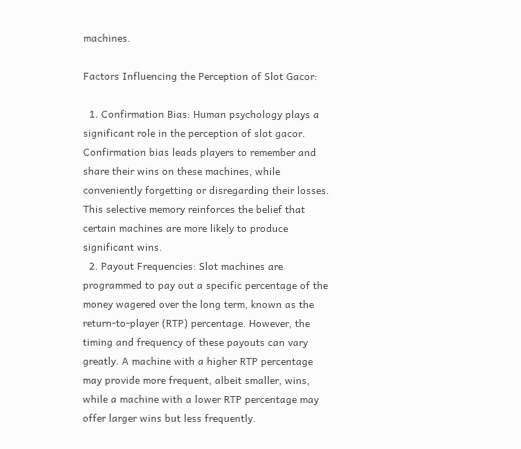machines.

Factors Influencing the Perception of Slot Gacor:

  1. Confirmation Bias: Human psychology plays a significant role in the perception of slot gacor. Confirmation bias leads players to remember and share their wins on these machines, while conveniently forgetting or disregarding their losses. This selective memory reinforces the belief that certain machines are more likely to produce significant wins.
  2. Payout Frequencies: Slot machines are programmed to pay out a specific percentage of the money wagered over the long term, known as the return-to-player (RTP) percentage. However, the timing and frequency of these payouts can vary greatly. A machine with a higher RTP percentage may provide more frequent, albeit smaller, wins, while a machine with a lower RTP percentage may offer larger wins but less frequently.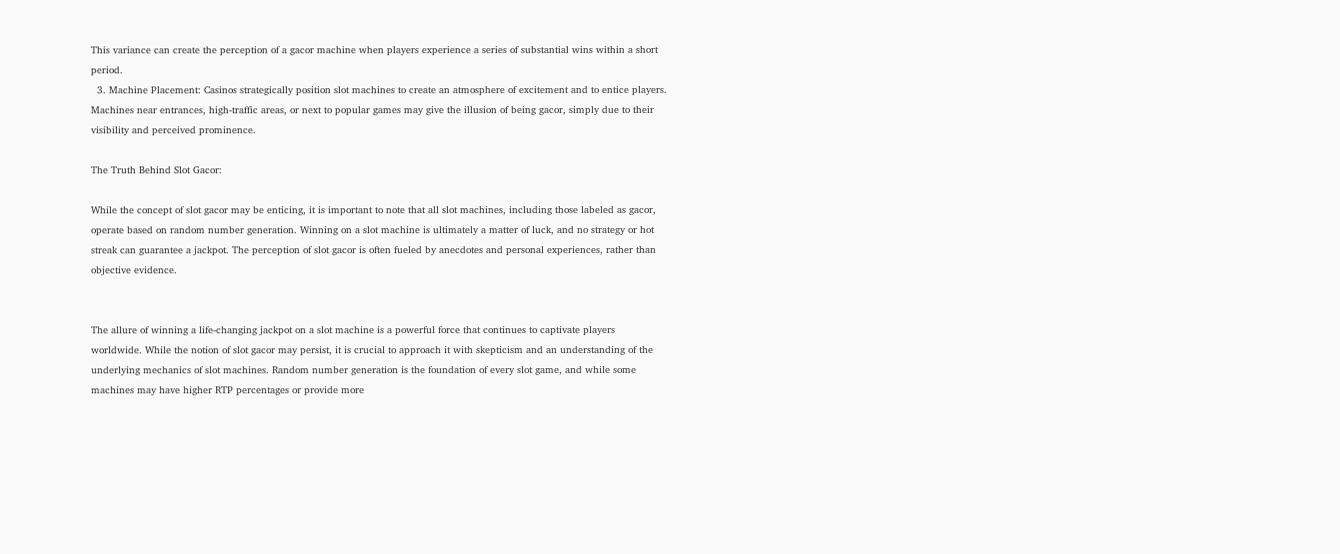This variance can create the perception of a gacor machine when players experience a series of substantial wins within a short period.
  3. Machine Placement: Casinos strategically position slot machines to create an atmosphere of excitement and to entice players. Machines near entrances, high-traffic areas, or next to popular games may give the illusion of being gacor, simply due to their visibility and perceived prominence.

The Truth Behind Slot Gacor:

While the concept of slot gacor may be enticing, it is important to note that all slot machines, including those labeled as gacor, operate based on random number generation. Winning on a slot machine is ultimately a matter of luck, and no strategy or hot streak can guarantee a jackpot. The perception of slot gacor is often fueled by anecdotes and personal experiences, rather than objective evidence.


The allure of winning a life-changing jackpot on a slot machine is a powerful force that continues to captivate players worldwide. While the notion of slot gacor may persist, it is crucial to approach it with skepticism and an understanding of the underlying mechanics of slot machines. Random number generation is the foundation of every slot game, and while some machines may have higher RTP percentages or provide more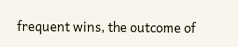frequent wins, the outcome of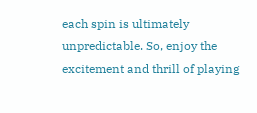each spin is ultimately unpredictable. So, enjoy the excitement and thrill of playing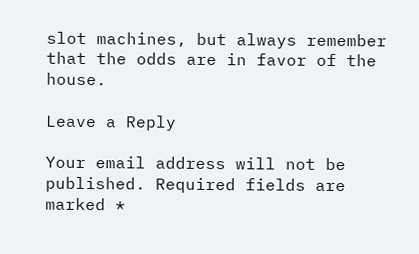slot machines, but always remember that the odds are in favor of the house.

Leave a Reply

Your email address will not be published. Required fields are marked *